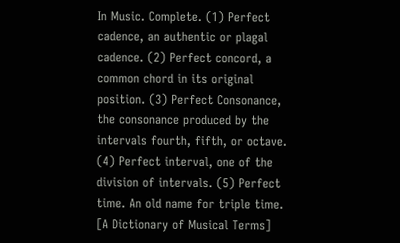In Music. Complete. (1) Perfect cadence, an authentic or plagal cadence. (2) Perfect concord, a common chord in its original position. (3) Perfect Consonance, the consonance produced by the intervals fourth, fifth, or octave. (4) Perfect interval, one of the division of intervals. (5) Perfect time. An old name for triple time. [A Dictionary of Musical Terms]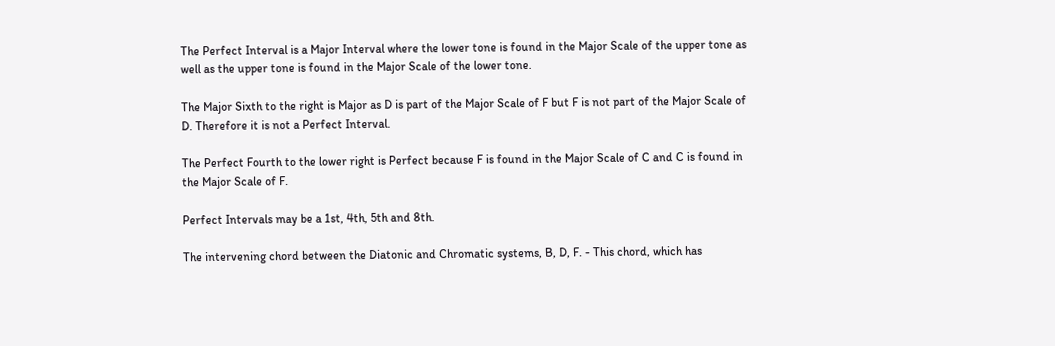The Perfect Interval is a Major Interval where the lower tone is found in the Major Scale of the upper tone as well as the upper tone is found in the Major Scale of the lower tone.

The Major Sixth to the right is Major as D is part of the Major Scale of F but F is not part of the Major Scale of D. Therefore it is not a Perfect Interval.

The Perfect Fourth to the lower right is Perfect because F is found in the Major Scale of C and C is found in the Major Scale of F.

Perfect Intervals may be a 1st, 4th, 5th and 8th.

The intervening chord between the Diatonic and Chromatic systems, B, D, F. - This chord, which has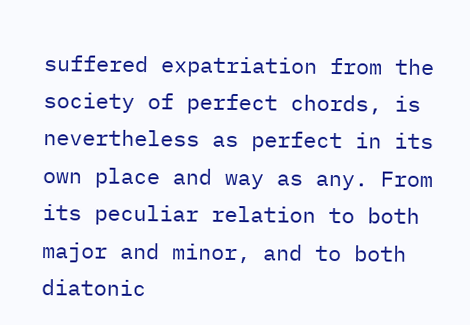suffered expatriation from the society of perfect chords, is nevertheless as perfect in its own place and way as any. From its peculiar relation to both major and minor, and to both diatonic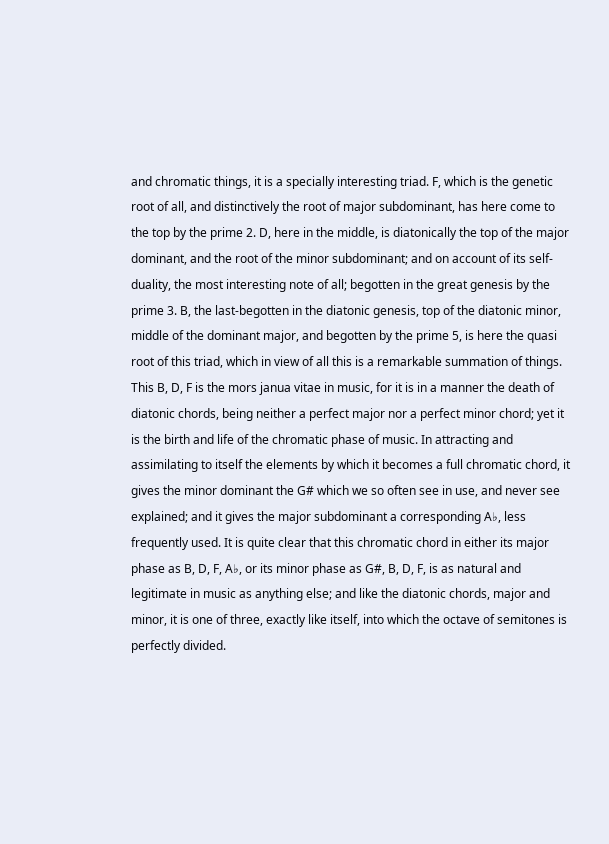and chromatic things, it is a specially interesting triad. F, which is the genetic root of all, and distinctively the root of major subdominant, has here come to the top by the prime 2. D, here in the middle, is diatonically the top of the major dominant, and the root of the minor subdominant; and on account of its self-duality, the most interesting note of all; begotten in the great genesis by the prime 3. B, the last-begotten in the diatonic genesis, top of the diatonic minor, middle of the dominant major, and begotten by the prime 5, is here the quasi root of this triad, which in view of all this is a remarkable summation of things. This B, D, F is the mors janua vitae in music, for it is in a manner the death of diatonic chords, being neither a perfect major nor a perfect minor chord; yet it is the birth and life of the chromatic phase of music. In attracting and assimilating to itself the elements by which it becomes a full chromatic chord, it gives the minor dominant the G# which we so often see in use, and never see explained; and it gives the major subdominant a corresponding A♭, less frequently used. It is quite clear that this chromatic chord in either its major phase as B, D, F, A♭, or its minor phase as G#, B, D, F, is as natural and legitimate in music as anything else; and like the diatonic chords, major and minor, it is one of three, exactly like itself, into which the octave of semitones is perfectly divided.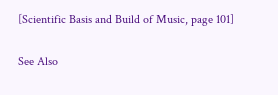[Scientific Basis and Build of Music, page 101]

See Also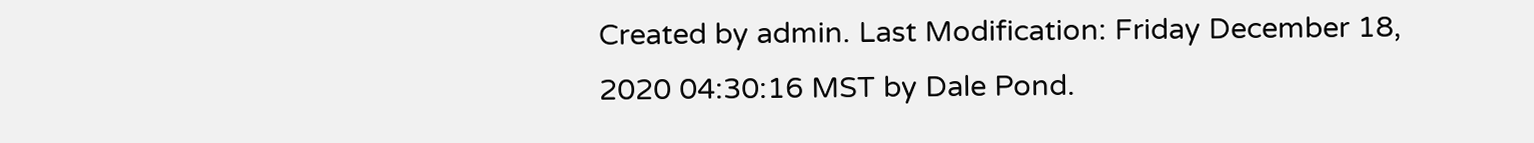Created by admin. Last Modification: Friday December 18, 2020 04:30:16 MST by Dale Pond.